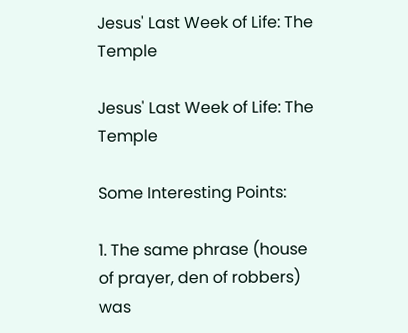Jesus' Last Week of Life: The Temple

Jesus' Last Week of Life: The Temple

Some Interesting Points:

1. The same phrase (house of prayer, den of robbers) was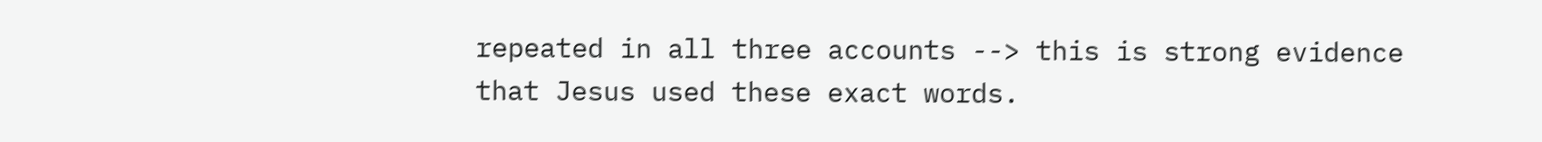repeated in all three accounts --> this is strong evidence that Jesus used these exact words.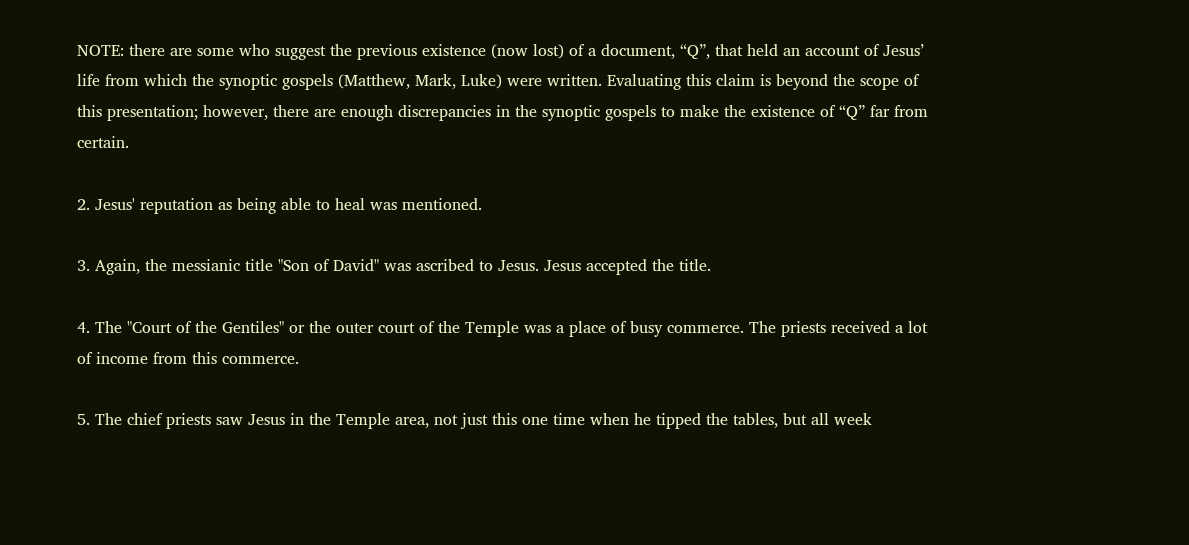NOTE: there are some who suggest the previous existence (now lost) of a document, “Q”, that held an account of Jesus’ life from which the synoptic gospels (Matthew, Mark, Luke) were written. Evaluating this claim is beyond the scope of this presentation; however, there are enough discrepancies in the synoptic gospels to make the existence of “Q” far from certain.

2. Jesus' reputation as being able to heal was mentioned.

3. Again, the messianic title "Son of David" was ascribed to Jesus. Jesus accepted the title.

4. The "Court of the Gentiles" or the outer court of the Temple was a place of busy commerce. The priests received a lot of income from this commerce.

5. The chief priests saw Jesus in the Temple area, not just this one time when he tipped the tables, but all week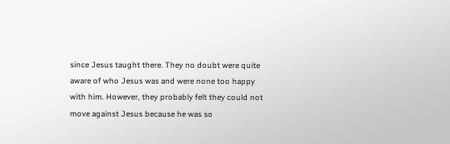since Jesus taught there. They no doubt were quite aware of who Jesus was and were none too happy with him. However, they probably felt they could not move against Jesus because he was so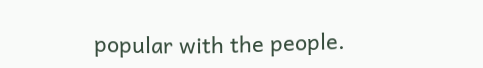popular with the people.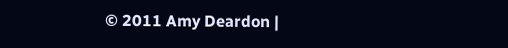© 2011 Amy Deardon |